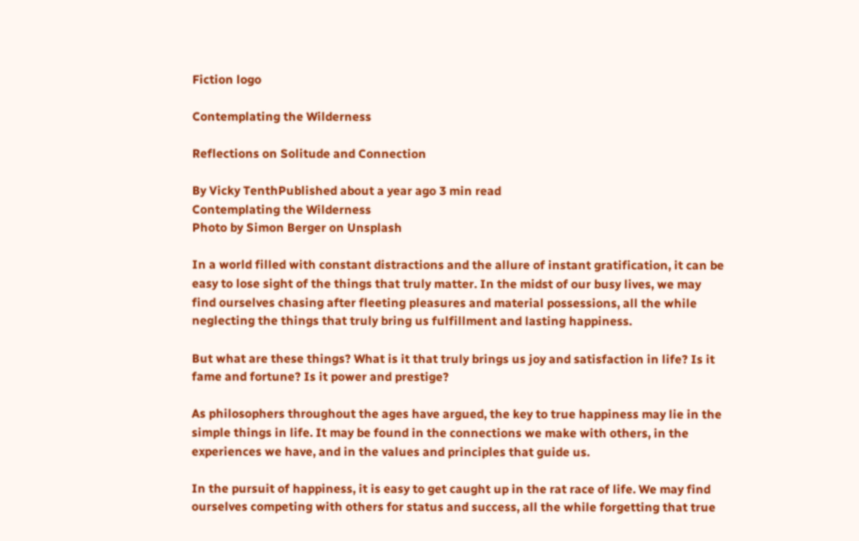Fiction logo

Contemplating the Wilderness

Reflections on Solitude and Connection

By Vicky TenthPublished about a year ago 3 min read
Contemplating the Wilderness
Photo by Simon Berger on Unsplash

In a world filled with constant distractions and the allure of instant gratification, it can be easy to lose sight of the things that truly matter. In the midst of our busy lives, we may find ourselves chasing after fleeting pleasures and material possessions, all the while neglecting the things that truly bring us fulfillment and lasting happiness.

But what are these things? What is it that truly brings us joy and satisfaction in life? Is it fame and fortune? Is it power and prestige?

As philosophers throughout the ages have argued, the key to true happiness may lie in the simple things in life. It may be found in the connections we make with others, in the experiences we have, and in the values and principles that guide us.

In the pursuit of happiness, it is easy to get caught up in the rat race of life. We may find ourselves competing with others for status and success, all the while forgetting that true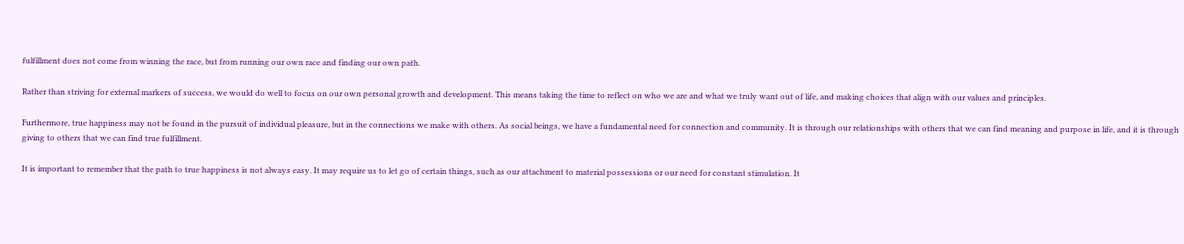fulfillment does not come from winning the race, but from running our own race and finding our own path.

Rather than striving for external markers of success, we would do well to focus on our own personal growth and development. This means taking the time to reflect on who we are and what we truly want out of life, and making choices that align with our values and principles.

Furthermore, true happiness may not be found in the pursuit of individual pleasure, but in the connections we make with others. As social beings, we have a fundamental need for connection and community. It is through our relationships with others that we can find meaning and purpose in life, and it is through giving to others that we can find true fulfillment.

It is important to remember that the path to true happiness is not always easy. It may require us to let go of certain things, such as our attachment to material possessions or our need for constant stimulation. It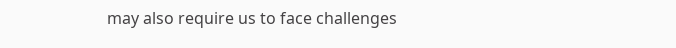may also require us to face challenges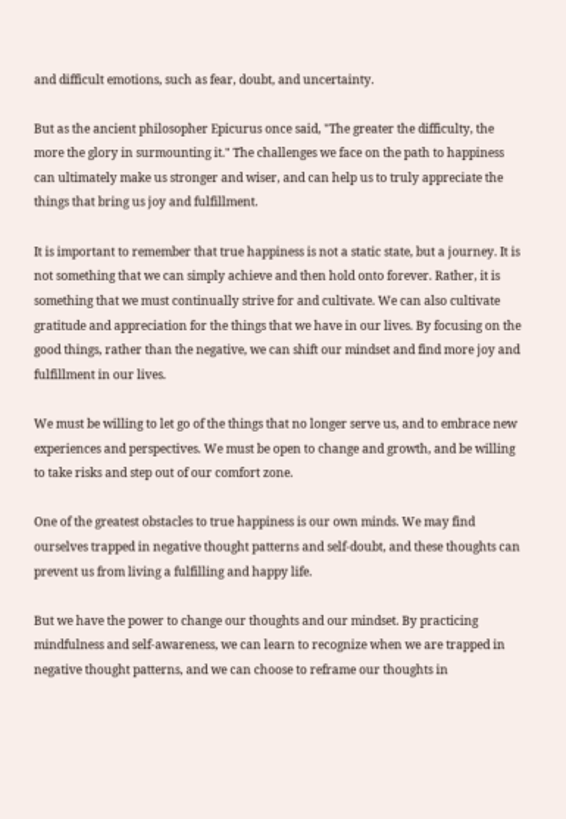and difficult emotions, such as fear, doubt, and uncertainty.

But as the ancient philosopher Epicurus once said, "The greater the difficulty, the more the glory in surmounting it." The challenges we face on the path to happiness can ultimately make us stronger and wiser, and can help us to truly appreciate the things that bring us joy and fulfillment.

It is important to remember that true happiness is not a static state, but a journey. It is not something that we can simply achieve and then hold onto forever. Rather, it is something that we must continually strive for and cultivate. We can also cultivate gratitude and appreciation for the things that we have in our lives. By focusing on the good things, rather than the negative, we can shift our mindset and find more joy and fulfillment in our lives.

We must be willing to let go of the things that no longer serve us, and to embrace new experiences and perspectives. We must be open to change and growth, and be willing to take risks and step out of our comfort zone.

One of the greatest obstacles to true happiness is our own minds. We may find ourselves trapped in negative thought patterns and self-doubt, and these thoughts can prevent us from living a fulfilling and happy life.

But we have the power to change our thoughts and our mindset. By practicing mindfulness and self-awareness, we can learn to recognize when we are trapped in negative thought patterns, and we can choose to reframe our thoughts in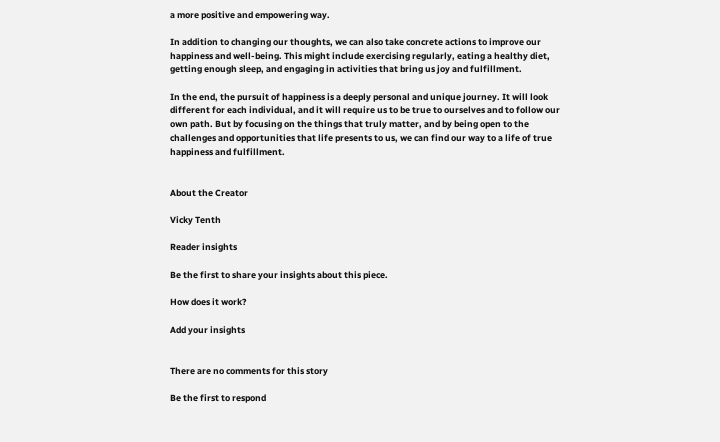a more positive and empowering way.

In addition to changing our thoughts, we can also take concrete actions to improve our happiness and well-being. This might include exercising regularly, eating a healthy diet, getting enough sleep, and engaging in activities that bring us joy and fulfillment.

In the end, the pursuit of happiness is a deeply personal and unique journey. It will look different for each individual, and it will require us to be true to ourselves and to follow our own path. But by focusing on the things that truly matter, and by being open to the challenges and opportunities that life presents to us, we can find our way to a life of true happiness and fulfillment.


About the Creator

Vicky Tenth

Reader insights

Be the first to share your insights about this piece.

How does it work?

Add your insights


There are no comments for this story

Be the first to respond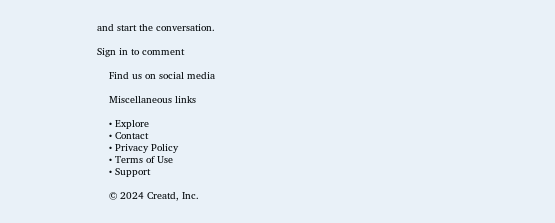and start the conversation.

Sign in to comment

    Find us on social media

    Miscellaneous links

    • Explore
    • Contact
    • Privacy Policy
    • Terms of Use
    • Support

    © 2024 Creatd, Inc.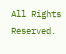All Rights Reserved.